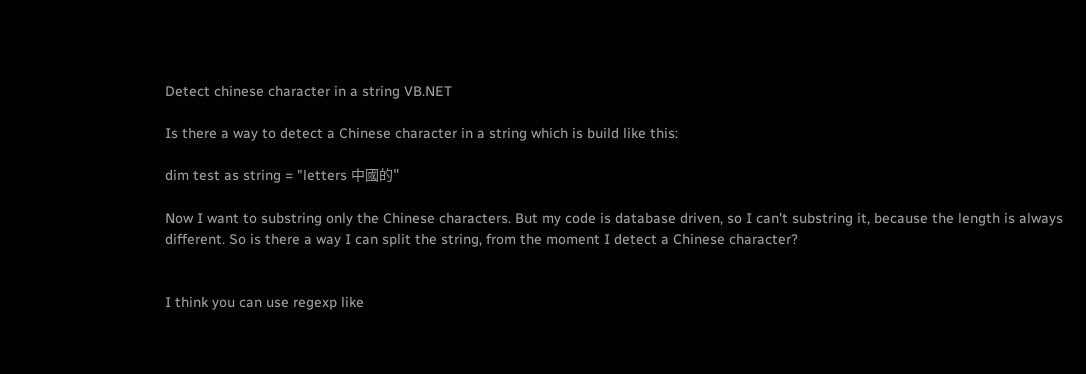Detect chinese character in a string VB.NET

Is there a way to detect a Chinese character in a string which is build like this:

dim test as string = "letters 中國的"

Now I want to substring only the Chinese characters. But my code is database driven, so I can't substring it, because the length is always different. So is there a way I can split the string, from the moment I detect a Chinese character?


I think you can use regexp like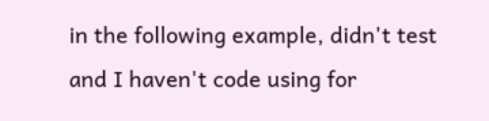in the following example, didn't test and I haven't code using for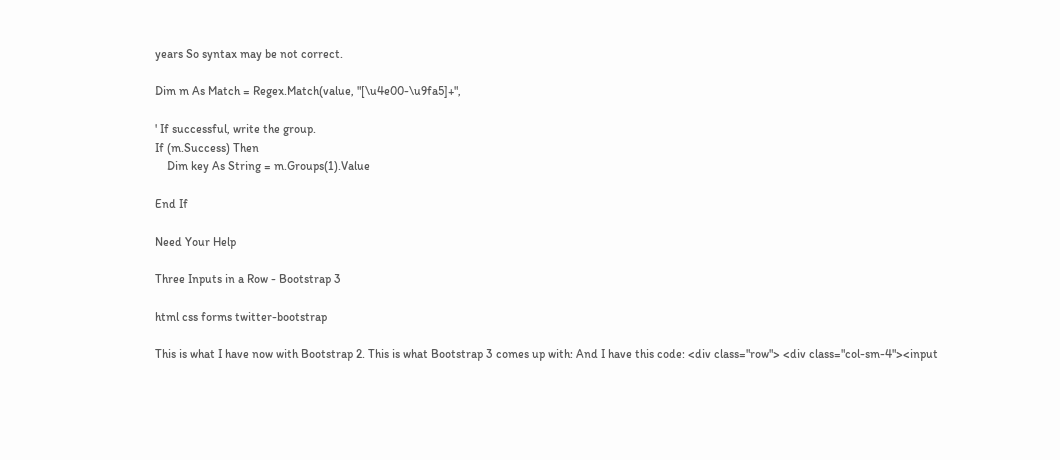years So syntax may be not correct.

Dim m As Match = Regex.Match(value, "[\u4e00-\u9fa5]+",

' If successful, write the group.
If (m.Success) Then
    Dim key As String = m.Groups(1).Value

End If

Need Your Help

Three Inputs in a Row - Bootstrap 3

html css forms twitter-bootstrap

This is what I have now with Bootstrap 2. This is what Bootstrap 3 comes up with: And I have this code: <div class="row"> <div class="col-sm-4"><input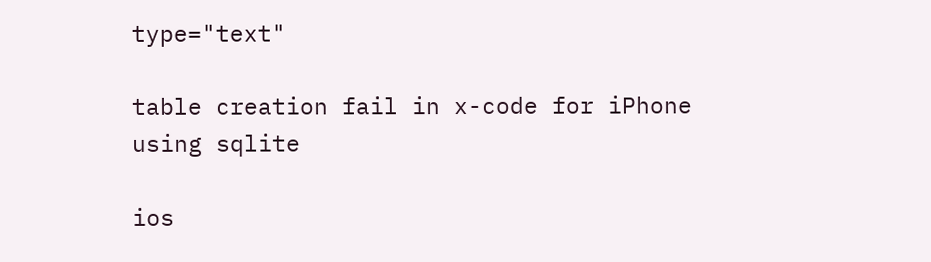type="text"

table creation fail in x-code for iPhone using sqlite

ios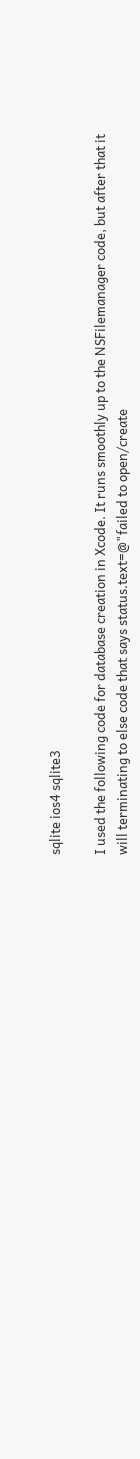sqlite ios4 sqlite3

I used the following code for database creation in Xcode. It runs smoothly up to the NSFilemanager code, but after that it will terminating to else code that says status.text=@"failed to open/create